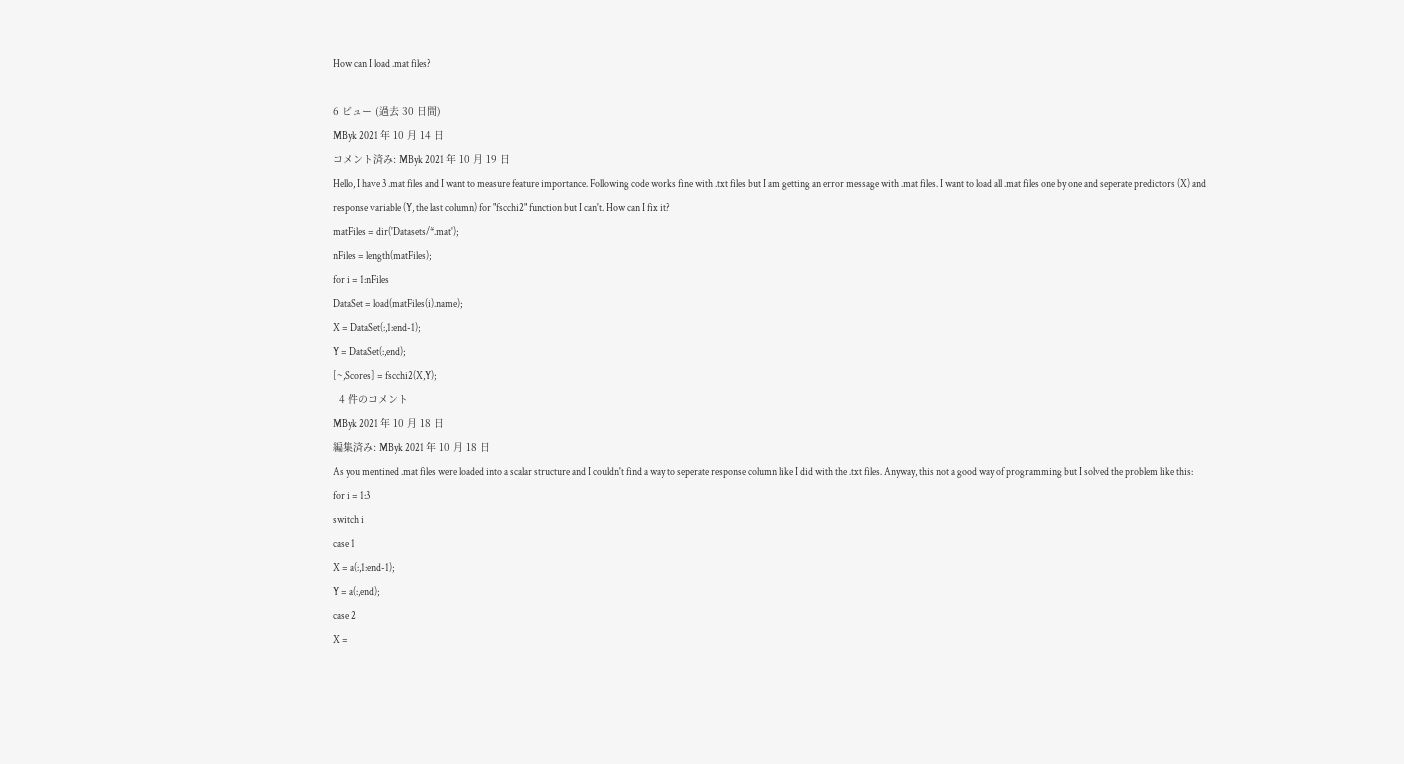How can I load .mat files?

6 ビュー (過去 30 日間)
MByk 2021 年 10 月 14 日
コメント済み: MByk 2021 年 10 月 19 日
Hello, I have 3 .mat files and I want to measure feature importance. Following code works fine with .txt files but I am getting an error message with .mat files. I want to load all .mat files one by one and seperate predictors (X) and response variable (Y, the last column) for "fscchi2" function but I can't. How can I fix it?
matFiles = dir('Datasets/*.mat');
nFiles = length(matFiles);
for i = 1:nFiles
DataSet = load(matFiles(i).name);
X = DataSet(:,1:end-1);
Y = DataSet(:,end);
[~,Scores] = fscchi2(X,Y);
  4 件のコメント
MByk 2021 年 10 月 18 日
編集済み: MByk 2021 年 10 月 18 日
As you mentined .mat files were loaded into a scalar structure and I couldn't find a way to seperate response column like I did with the .txt files. Anyway, this not a good way of programming but I solved the problem like this:
for i = 1:3
switch i
case 1
X = a(:,1:end-1);
Y = a(:,end);
case 2
X =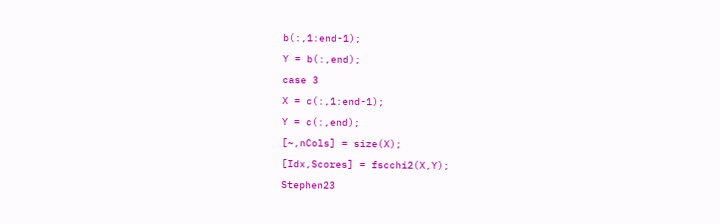b(:,1:end-1);
Y = b(:,end);
case 3
X = c(:,1:end-1);
Y = c(:,end);
[~,nCols] = size(X);
[Idx,Scores] = fscchi2(X,Y);
Stephen23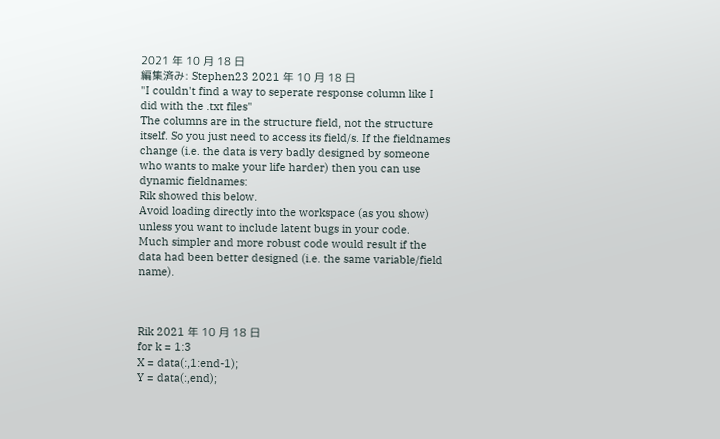2021 年 10 月 18 日
編集済み: Stephen23 2021 年 10 月 18 日
"I couldn't find a way to seperate response column like I did with the .txt files"
The columns are in the structure field, not the structure itself. So you just need to access its field/s. If the fieldnames change (i.e. the data is very badly designed by someone who wants to make your life harder) then you can use dynamic fieldnames:
Rik showed this below.
Avoid loading directly into the workspace (as you show) unless you want to include latent bugs in your code.
Much simpler and more robust code would result if the data had been better designed (i.e. the same variable/field name).



Rik 2021 年 10 月 18 日
for k = 1:3
X = data(:,1:end-1);
Y = data(:,end);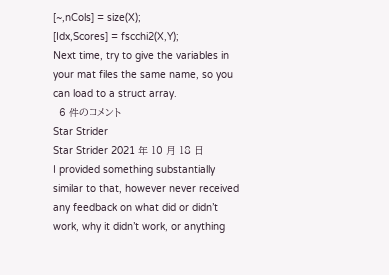[~,nCols] = size(X);
[Idx,Scores] = fscchi2(X,Y);
Next time, try to give the variables in your mat files the same name, so you can load to a struct array.
  6 件のコメント
Star Strider
Star Strider 2021 年 10 月 18 日
I provided something substantially similar to that, however never received any feedback on what did or didn’t work, why it didn’t work, or anything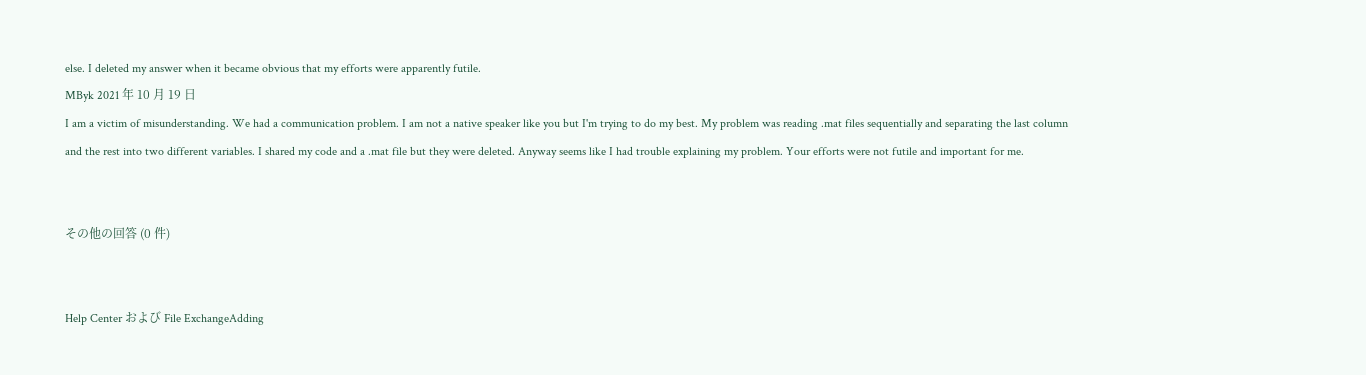else. I deleted my answer when it became obvious that my efforts were apparently futile.
MByk 2021 年 10 月 19 日
I am a victim of misunderstanding. We had a communication problem. I am not a native speaker like you but I'm trying to do my best. My problem was reading .mat files sequentially and separating the last column and the rest into two different variables. I shared my code and a .mat file but they were deleted. Anyway seems like I had trouble explaining my problem. Your efforts were not futile and important for me.


その他の回答 (0 件)


Help Center および File ExchangeAdding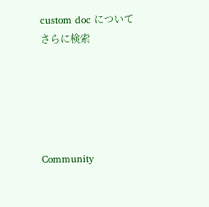custom doc についてさらに検索





Community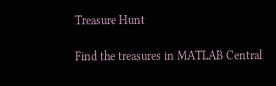Treasure Hunt

Find the treasures in MATLAB Central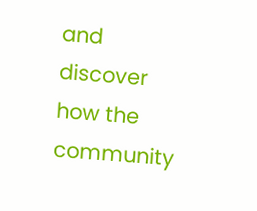and discover how the community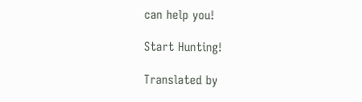can help you!

Start Hunting!

Translated by